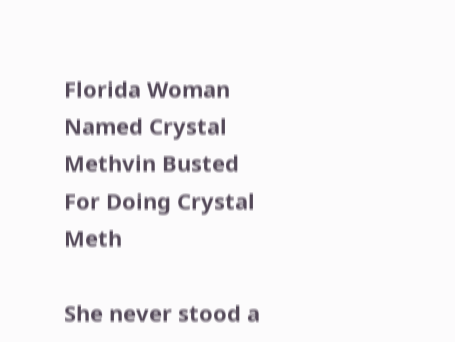Florida Woman Named Crystal Methvin Busted For Doing Crystal Meth

She never stood a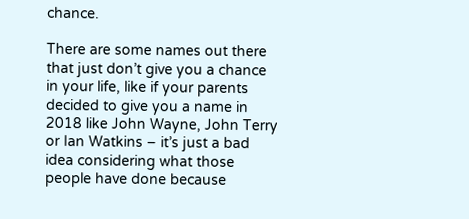chance.

There are some names out there that just don’t give you a chance in your life, like if your parents decided to give you a name in 2018 like John Wayne, John Terry or Ian Watkins – it’s just a bad idea considering what those people have done because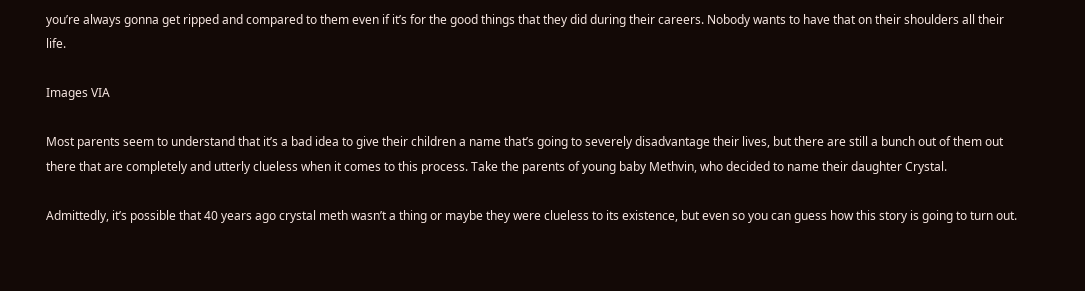you’re always gonna get ripped and compared to them even if it’s for the good things that they did during their careers. Nobody wants to have that on their shoulders all their life.

Images VIA

Most parents seem to understand that it’s a bad idea to give their children a name that’s going to severely disadvantage their lives, but there are still a bunch out of them out there that are completely and utterly clueless when it comes to this process. Take the parents of young baby Methvin, who decided to name their daughter Crystal.

Admittedly, it’s possible that 40 years ago crystal meth wasn’t a thing or maybe they were clueless to its existence, but even so you can guess how this story is going to turn out.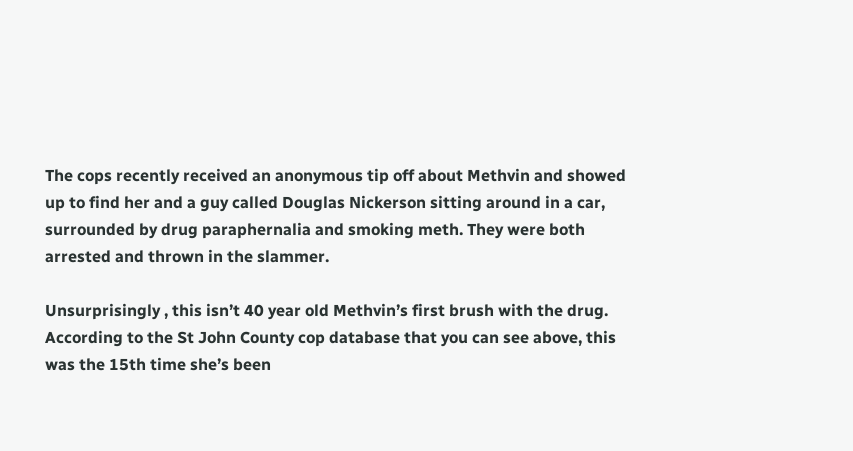The cops recently received an anonymous tip off about Methvin and showed up to find her and a guy called Douglas Nickerson sitting around in a car, surrounded by drug paraphernalia and smoking meth. They were both arrested and thrown in the slammer.

Unsurprisingly , this isn’t 40 year old Methvin’s first brush with the drug. According to the St John County cop database that you can see above, this was the 15th time she’s been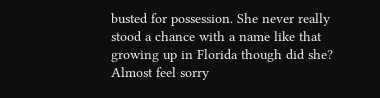busted for possession. She never really stood a chance with a name like that growing up in Florida though did she? Almost feel sorry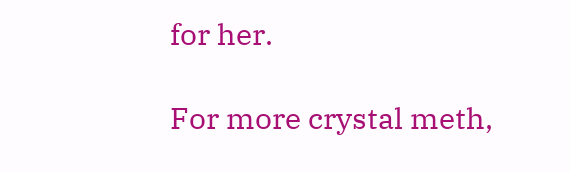for her.

For more crystal meth,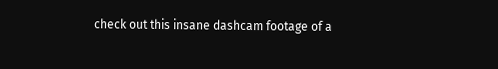check out this insane dashcam footage of a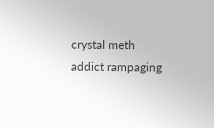crystal meth addict rampaging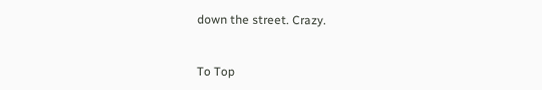down the street. Crazy.


To Top